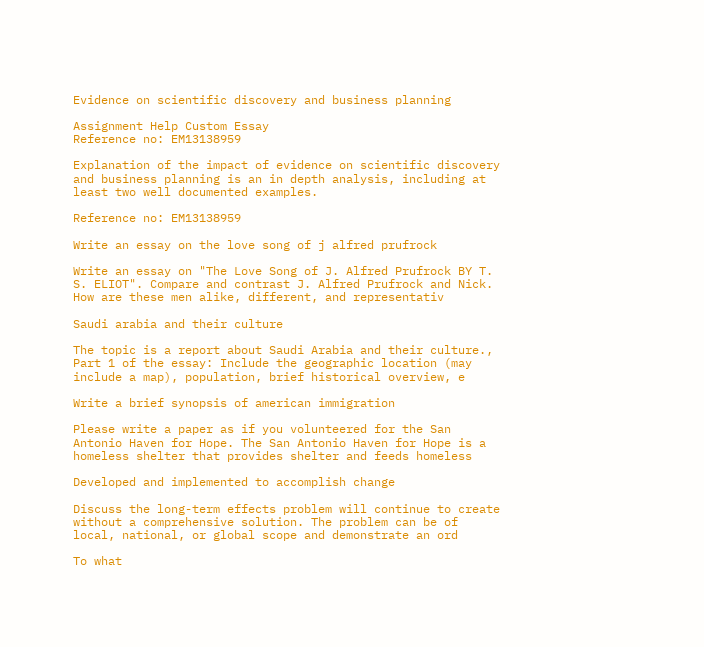Evidence on scientific discovery and business planning

Assignment Help Custom Essay
Reference no: EM13138959

Explanation of the impact of evidence on scientific discovery and business planning is an in depth analysis, including at least two well documented examples.

Reference no: EM13138959

Write an essay on the love song of j alfred prufrock

Write an essay on "The Love Song of J. Alfred Prufrock BY T. S. ELIOT". Compare and contrast J. Alfred Prufrock and Nick. How are these men alike, different, and representativ

Saudi arabia and their culture

The topic is a report about Saudi Arabia and their culture., Part 1 of the essay: Include the geographic location (may include a map), population, brief historical overview, e

Write a brief synopsis of american immigration

Please write a paper as if you volunteered for the San Antonio Haven for Hope. The San Antonio Haven for Hope is a homeless shelter that provides shelter and feeds homeless

Developed and implemented to accomplish change

Discuss the long-term effects problem will continue to create without a comprehensive solution. The problem can be of local, national, or global scope and demonstrate an ord

To what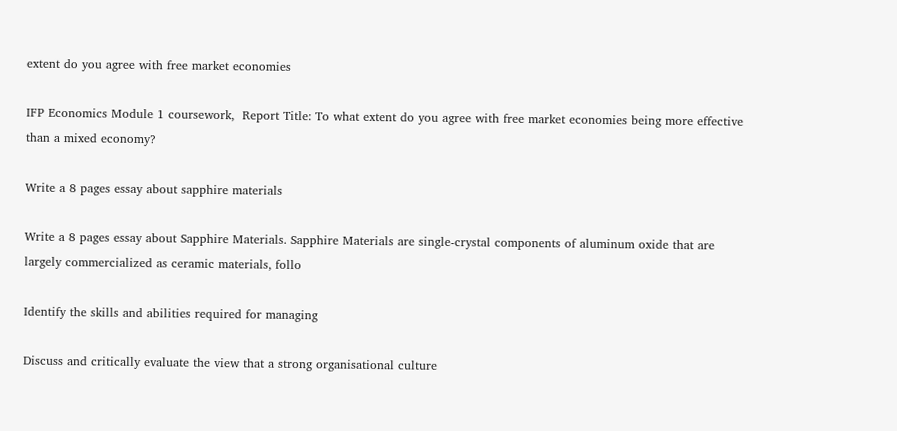extent do you agree with free market economies

IFP Economics Module 1 coursework,  Report Title: To what extent do you agree with free market economies being more effective than a mixed economy?

Write a 8 pages essay about sapphire materials

Write a 8 pages essay about Sapphire Materials. Sapphire Materials are single-crystal components of aluminum oxide that are largely commercialized as ceramic materials, follo

Identify the skills and abilities required for managing

Discuss and critically evaluate the view that a strong organisational culture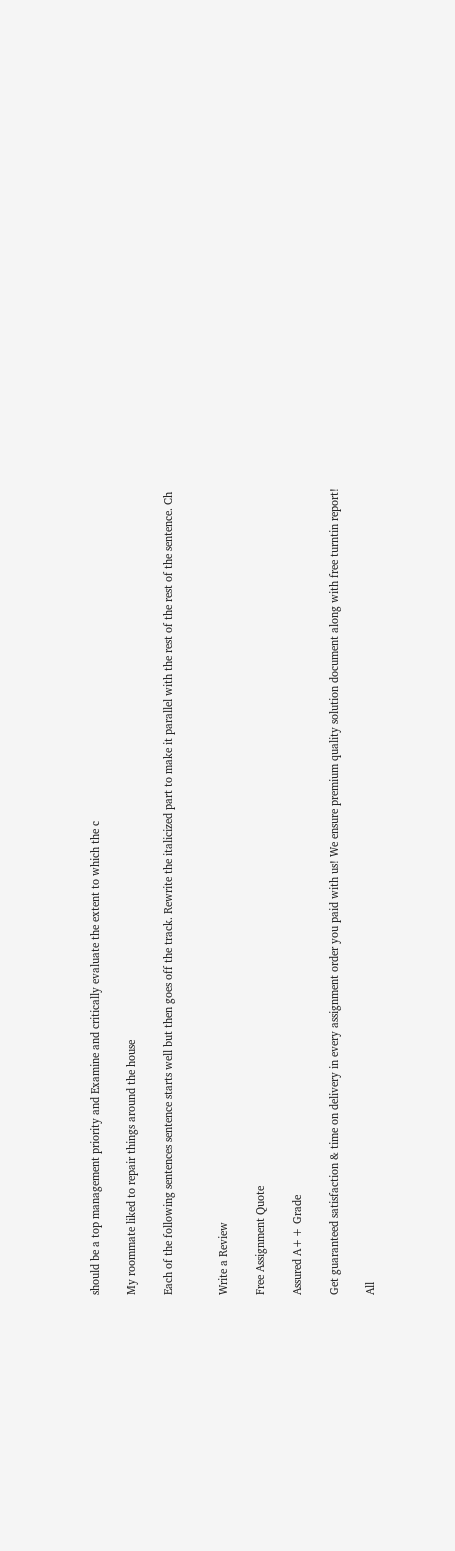should be a top management priority and Examine and critically evaluate the extent to which the c

My roommate liked to repair things around the house

Each of the following sentences sentence starts well but then goes off the track. Rewrite the italicized part to make it parallel with the rest of the rest of the sentence. Ch


Write a Review

Free Assignment Quote

Assured A++ Grade

Get guaranteed satisfaction & time on delivery in every assignment order you paid with us! We ensure premium quality solution document along with free turntin report!

All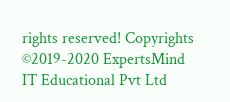rights reserved! Copyrights ©2019-2020 ExpertsMind IT Educational Pvt Ltd